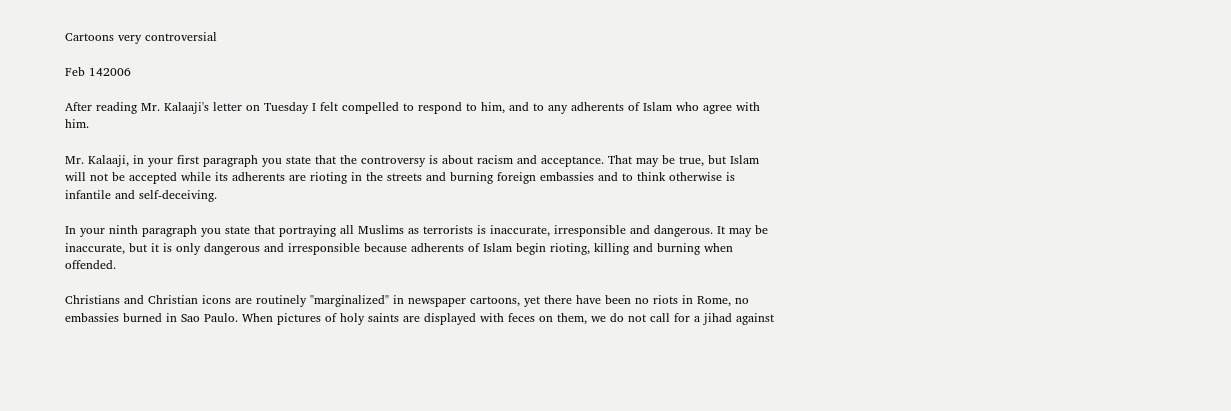Cartoons very controversial

Feb 142006

After reading Mr. Kalaaji's letter on Tuesday I felt compelled to respond to him, and to any adherents of Islam who agree with him.

Mr. Kalaaji, in your first paragraph you state that the controversy is about racism and acceptance. That may be true, but Islam will not be accepted while its adherents are rioting in the streets and burning foreign embassies and to think otherwise is infantile and self-deceiving.

In your ninth paragraph you state that portraying all Muslims as terrorists is inaccurate, irresponsible and dangerous. It may be inaccurate, but it is only dangerous and irresponsible because adherents of Islam begin rioting, killing and burning when offended.

Christians and Christian icons are routinely "marginalized" in newspaper cartoons, yet there have been no riots in Rome, no embassies burned in Sao Paulo. When pictures of holy saints are displayed with feces on them, we do not call for a jihad against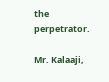the perpetrator.

Mr. Kalaaji,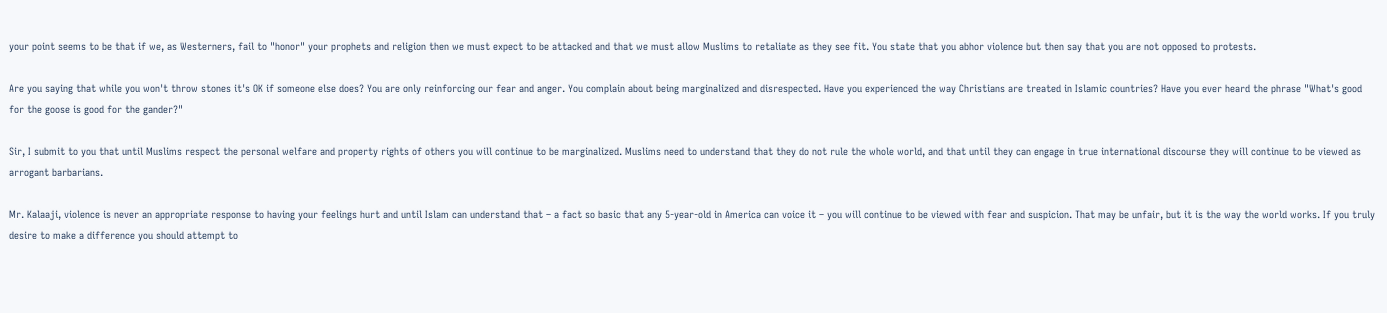your point seems to be that if we, as Westerners, fail to "honor" your prophets and religion then we must expect to be attacked and that we must allow Muslims to retaliate as they see fit. You state that you abhor violence but then say that you are not opposed to protests.

Are you saying that while you won't throw stones it's OK if someone else does? You are only reinforcing our fear and anger. You complain about being marginalized and disrespected. Have you experienced the way Christians are treated in Islamic countries? Have you ever heard the phrase "What's good for the goose is good for the gander?"

Sir, I submit to you that until Muslims respect the personal welfare and property rights of others you will continue to be marginalized. Muslims need to understand that they do not rule the whole world, and that until they can engage in true international discourse they will continue to be viewed as arrogant barbarians.

Mr. Kalaaji, violence is never an appropriate response to having your feelings hurt and until Islam can understand that – a fact so basic that any 5-year-old in America can voice it – you will continue to be viewed with fear and suspicion. That may be unfair, but it is the way the world works. If you truly desire to make a difference you should attempt to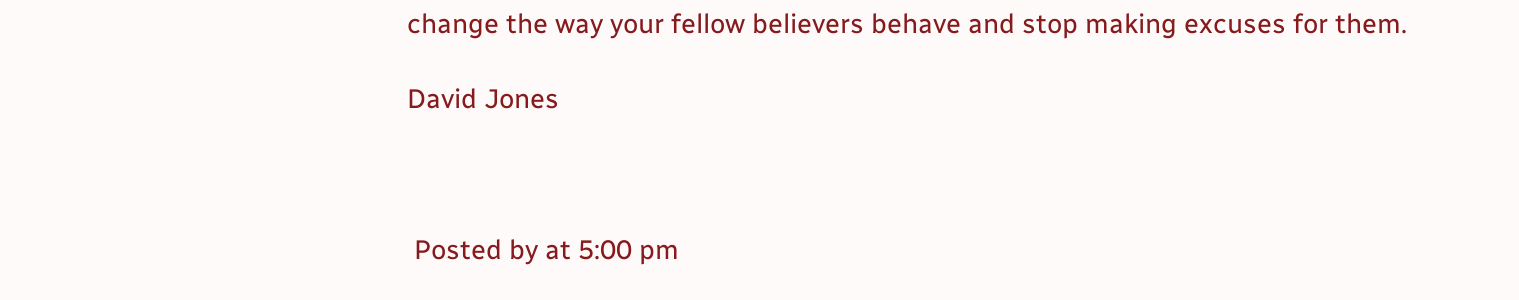change the way your fellow believers behave and stop making excuses for them.

David Jones



 Posted by at 5:00 pm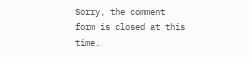Sorry, the comment form is closed at this time.